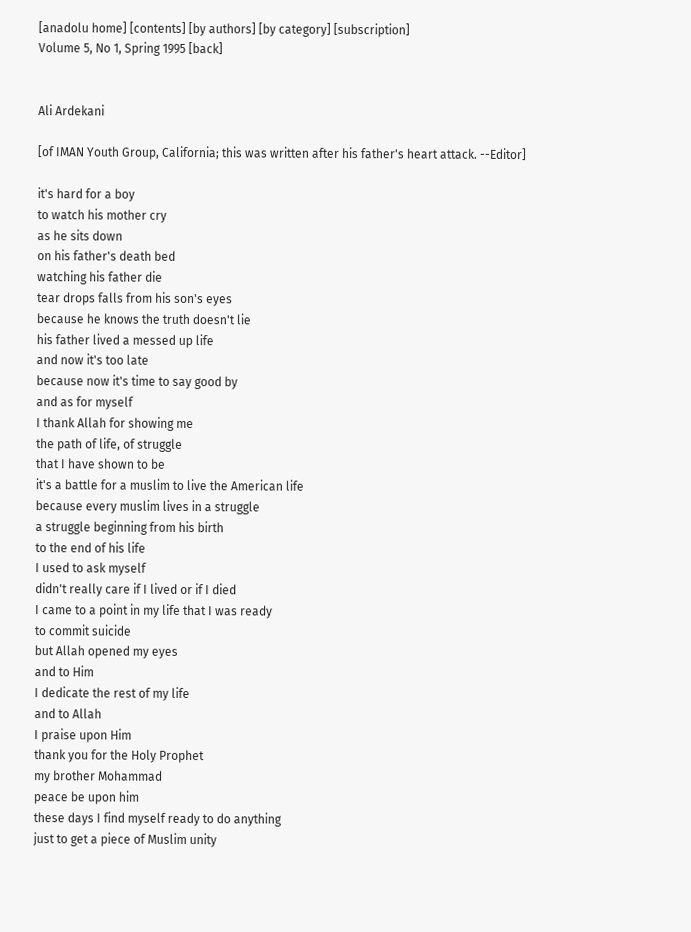[anadolu home] [contents] [by authors] [by category] [subscription]
Volume 5, No 1, Spring 1995 [back]


Ali Ardekani

[of IMAN Youth Group, California; this was written after his father's heart attack. --Editor]

it's hard for a boy
to watch his mother cry
as he sits down
on his father's death bed
watching his father die
tear drops falls from his son's eyes
because he knows the truth doesn't lie
his father lived a messed up life
and now it's too late
because now it's time to say good by
and as for myself
I thank Allah for showing me
the path of life, of struggle
that I have shown to be
it's a battle for a muslim to live the American life
because every muslim lives in a struggle
a struggle beginning from his birth
to the end of his life
I used to ask myself
didn't really care if I lived or if I died
I came to a point in my life that I was ready
to commit suicide
but Allah opened my eyes
and to Him
I dedicate the rest of my life
and to Allah
I praise upon Him
thank you for the Holy Prophet
my brother Mohammad
peace be upon him
these days I find myself ready to do anything
just to get a piece of Muslim unity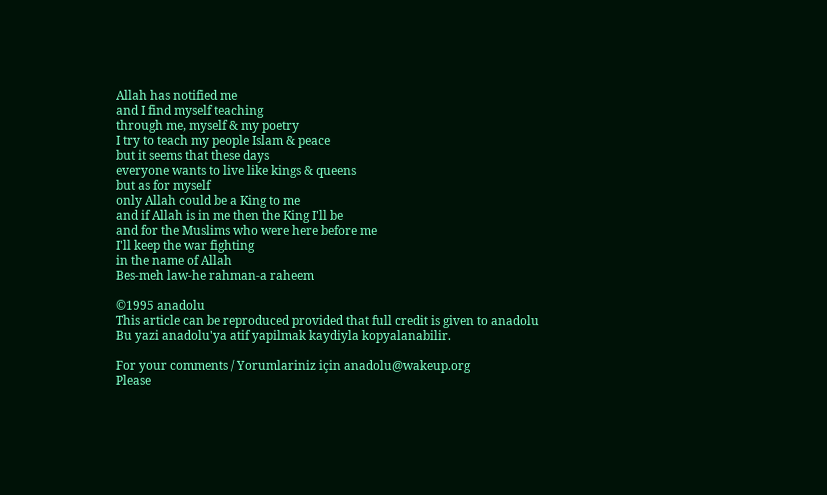Allah has notified me
and I find myself teaching
through me, myself & my poetry
I try to teach my people Islam & peace
but it seems that these days
everyone wants to live like kings & queens
but as for myself
only Allah could be a King to me
and if Allah is in me then the King I'll be
and for the Muslims who were here before me
I'll keep the war fighting
in the name of Allah
Bes-meh law-he rahman-a raheem

©1995 anadolu
This article can be reproduced provided that full credit is given to anadolu
Bu yazi anadolu'ya atif yapilmak kaydiyla kopyalanabilir.

For your comments / Yorumlariniz için anadolu@wakeup.org
Please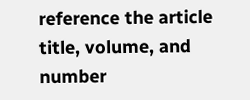reference the article title, volume, and number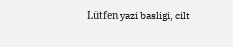Lütfen yazi basligi, cilt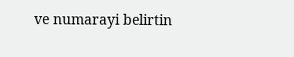ve numarayi belirtin